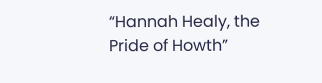“Hannah Healy, the Pride of Howth”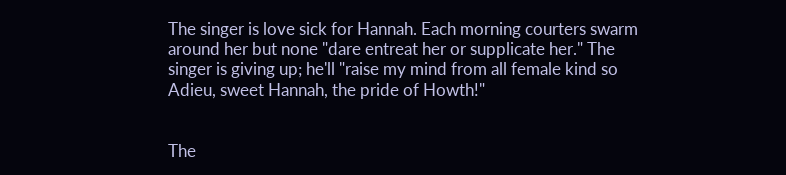The singer is love sick for Hannah. Each morning courters swarm around her but none "dare entreat her or supplicate her." The singer is giving up; he'll "raise my mind from all female kind so Adieu, sweet Hannah, the pride of Howth!"


The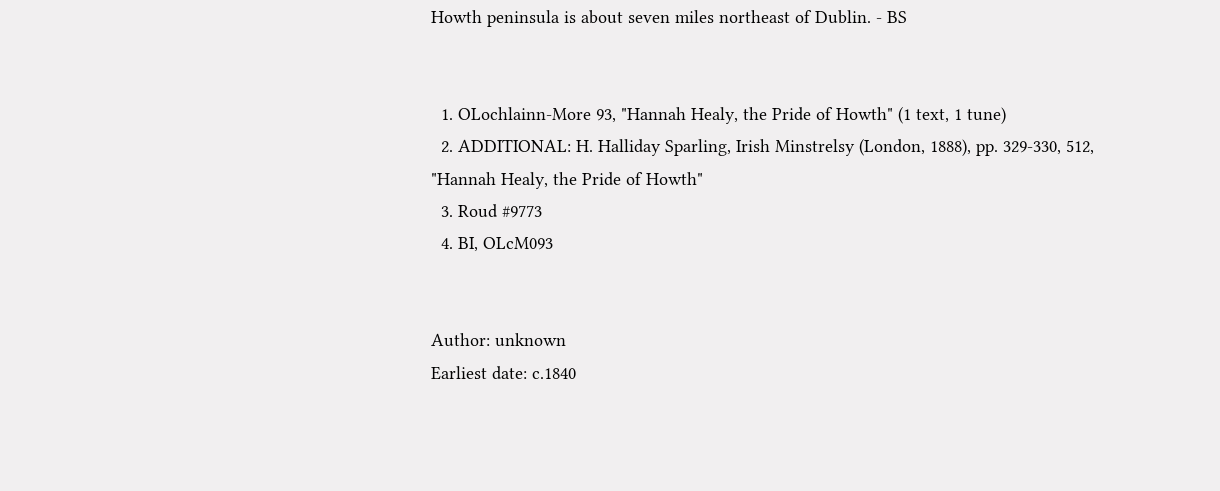Howth peninsula is about seven miles northeast of Dublin. - BS


  1. OLochlainn-More 93, "Hannah Healy, the Pride of Howth" (1 text, 1 tune)
  2. ADDITIONAL: H. Halliday Sparling, Irish Minstrelsy (London, 1888), pp. 329-330, 512, "Hannah Healy, the Pride of Howth"
  3. Roud #9773
  4. BI, OLcM093


Author: unknown
Earliest date: c.1840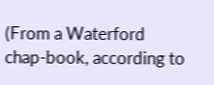(From a Waterford chap-book, according to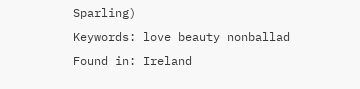Sparling)
Keywords: love beauty nonballad
Found in: Ireland